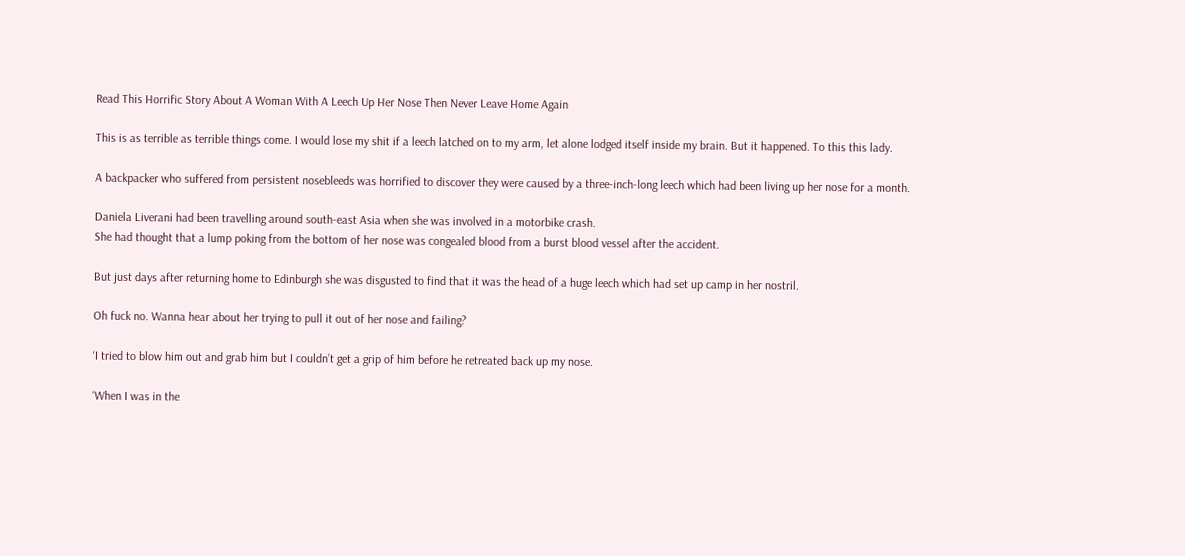Read This Horrific Story About A Woman With A Leech Up Her Nose Then Never Leave Home Again

This is as terrible as terrible things come. I would lose my shit if a leech latched on to my arm, let alone lodged itself inside my brain. But it happened. To this this lady.

A backpacker who suffered from persistent nosebleeds was horrified to discover they were caused by a three-inch-long leech which had been living up her nose for a month.

Daniela Liverani had been travelling around south-east Asia when she was involved in a motorbike crash.
She had thought that a lump poking from the bottom of her nose was congealed blood from a burst blood vessel after the accident.

But just days after returning home to Edinburgh she was disgusted to find that it was the head of a huge leech which had set up camp in her nostril.

Oh fuck no. Wanna hear about her trying to pull it out of her nose and failing?

‘I tried to blow him out and grab him but I couldn’t get a grip of him before he retreated back up my nose.

‘When I was in the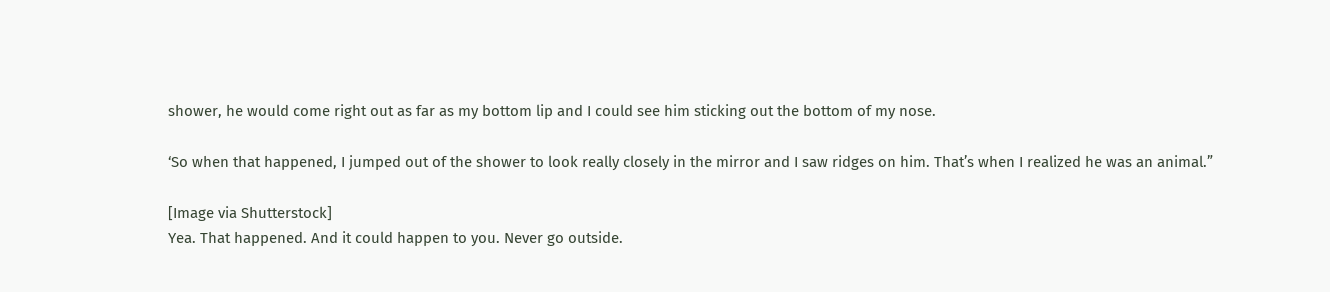shower, he would come right out as far as my bottom lip and I could see him sticking out the bottom of my nose.

‘So when that happened, I jumped out of the shower to look really closely in the mirror and I saw ridges on him. That’s when I realized he was an animal.”

[Image via Shutterstock]
Yea. That happened. And it could happen to you. Never go outside.